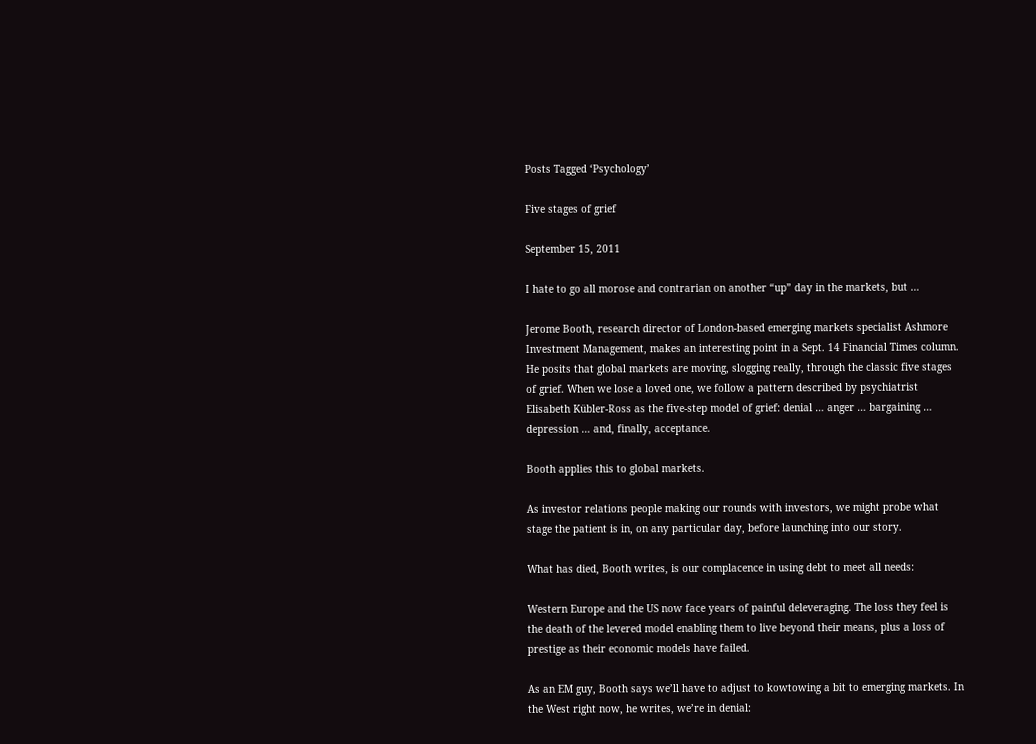Posts Tagged ‘Psychology’

Five stages of grief

September 15, 2011

I hate to go all morose and contrarian on another “up” day in the markets, but …

Jerome Booth, research director of London-based emerging markets specialist Ashmore Investment Management, makes an interesting point in a Sept. 14 Financial Times column. He posits that global markets are moving, slogging really, through the classic five stages of grief. When we lose a loved one, we follow a pattern described by psychiatrist Elisabeth Kübler-Ross as the five-step model of grief: denial … anger … bargaining … depression … and, finally, acceptance.

Booth applies this to global markets.

As investor relations people making our rounds with investors, we might probe what stage the patient is in, on any particular day, before launching into our story.

What has died, Booth writes, is our complacence in using debt to meet all needs:

Western Europe and the US now face years of painful deleveraging. The loss they feel is the death of the levered model enabling them to live beyond their means, plus a loss of prestige as their economic models have failed.

As an EM guy, Booth says we’ll have to adjust to kowtowing a bit to emerging markets. In the West right now, he writes, we’re in denial: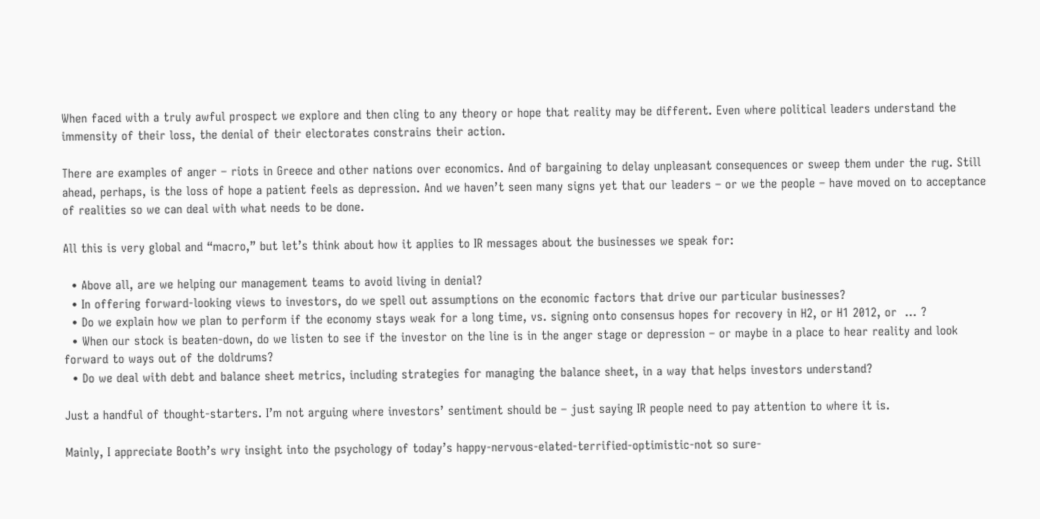When faced with a truly awful prospect we explore and then cling to any theory or hope that reality may be different. Even where political leaders understand the immensity of their loss, the denial of their electorates constrains their action.

There are examples of anger – riots in Greece and other nations over economics. And of bargaining to delay unpleasant consequences or sweep them under the rug. Still ahead, perhaps, is the loss of hope a patient feels as depression. And we haven’t seen many signs yet that our leaders – or we the people – have moved on to acceptance of realities so we can deal with what needs to be done.

All this is very global and “macro,” but let’s think about how it applies to IR messages about the businesses we speak for:

  • Above all, are we helping our management teams to avoid living in denial?
  • In offering forward-looking views to investors, do we spell out assumptions on the economic factors that drive our particular businesses?
  • Do we explain how we plan to perform if the economy stays weak for a long time, vs. signing onto consensus hopes for recovery in H2, or H1 2012, or  … ?
  • When our stock is beaten-down, do we listen to see if the investor on the line is in the anger stage or depression – or maybe in a place to hear reality and look forward to ways out of the doldrums?
  • Do we deal with debt and balance sheet metrics, including strategies for managing the balance sheet, in a way that helps investors understand?

Just a handful of thought-starters. I’m not arguing where investors’ sentiment should be – just saying IR people need to pay attention to where it is.

Mainly, I appreciate Booth’s wry insight into the psychology of today’s happy-nervous-elated-terrified-optimistic-not so sure-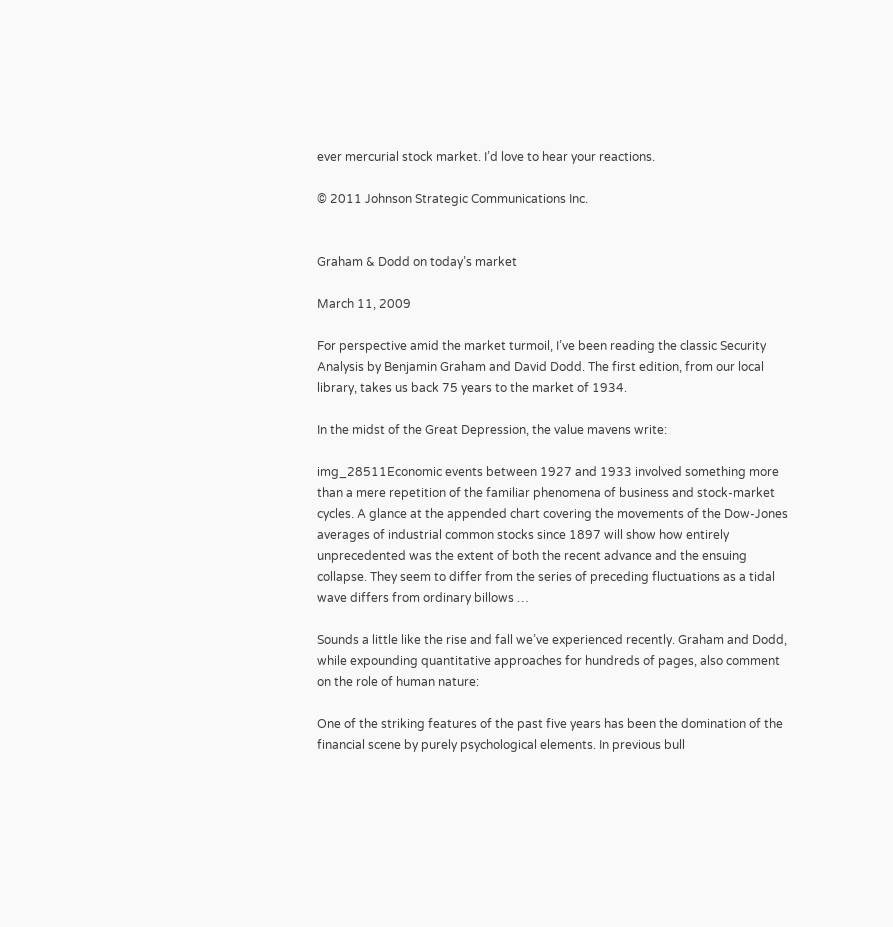ever mercurial stock market. I’d love to hear your reactions.

© 2011 Johnson Strategic Communications Inc.


Graham & Dodd on today’s market

March 11, 2009

For perspective amid the market turmoil, I’ve been reading the classic Security Analysis by Benjamin Graham and David Dodd. The first edition, from our local library, takes us back 75 years to the market of 1934.

In the midst of the Great Depression, the value mavens write:

img_28511Economic events between 1927 and 1933 involved something more than a mere repetition of the familiar phenomena of business and stock-market cycles. A glance at the appended chart covering the movements of the Dow-Jones averages of industrial common stocks since 1897 will show how entirely unprecedented was the extent of both the recent advance and the ensuing collapse. They seem to differ from the series of preceding fluctuations as a tidal wave differs from ordinary billows …

Sounds a little like the rise and fall we’ve experienced recently. Graham and Dodd, while expounding quantitative approaches for hundreds of pages, also comment on the role of human nature:

One of the striking features of the past five years has been the domination of the financial scene by purely psychological elements. In previous bull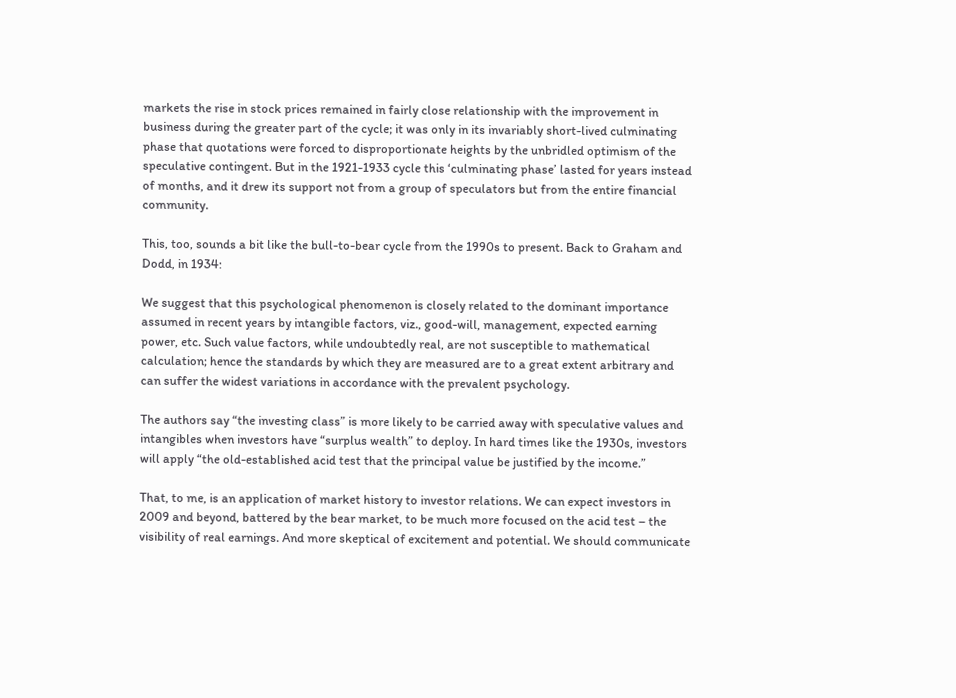markets the rise in stock prices remained in fairly close relationship with the improvement in business during the greater part of the cycle; it was only in its invariably short-lived culminating phase that quotations were forced to disproportionate heights by the unbridled optimism of the speculative contingent. But in the 1921-1933 cycle this ‘culminating phase’ lasted for years instead of months, and it drew its support not from a group of speculators but from the entire financial community.

This, too, sounds a bit like the bull-to-bear cycle from the 1990s to present. Back to Graham and Dodd, in 1934:

We suggest that this psychological phenomenon is closely related to the dominant importance assumed in recent years by intangible factors, viz., good-will, management, expected earning power, etc. Such value factors, while undoubtedly real, are not susceptible to mathematical calculation; hence the standards by which they are measured are to a great extent arbitrary and can suffer the widest variations in accordance with the prevalent psychology.

The authors say “the investing class” is more likely to be carried away with speculative values and intangibles when investors have “surplus wealth” to deploy. In hard times like the 1930s, investors will apply “the old-established acid test that the principal value be justified by the income.”

That, to me, is an application of market history to investor relations. We can expect investors in 2009 and beyond, battered by the bear market, to be much more focused on the acid test – the visibility of real earnings. And more skeptical of excitement and potential. We should communicate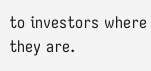to investors where they are.